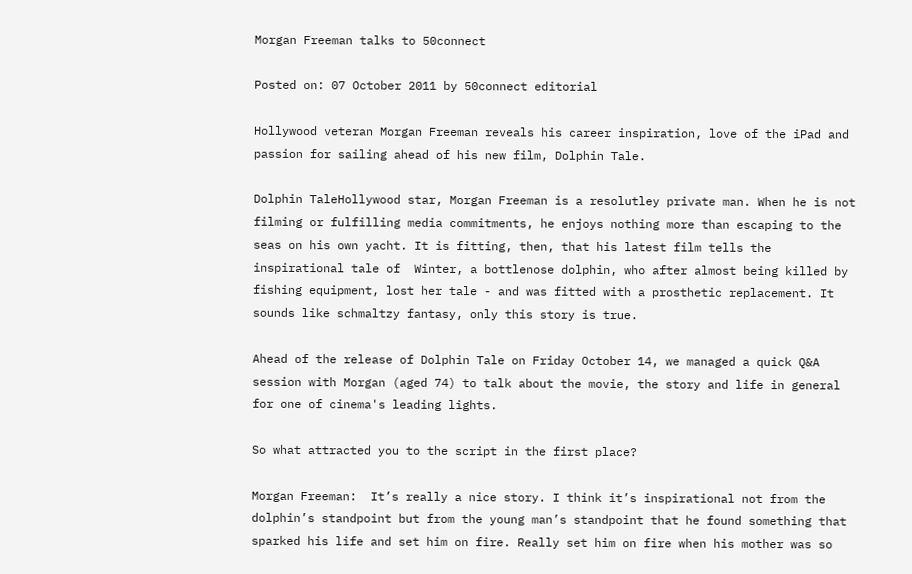Morgan Freeman talks to 50connect

Posted on: 07 October 2011 by 50connect editorial

Hollywood veteran Morgan Freeman reveals his career inspiration, love of the iPad and passion for sailing ahead of his new film, Dolphin Tale.

Dolphin TaleHollywood star, Morgan Freeman is a resolutley private man. When he is not filming or fulfilling media commitments, he enjoys nothing more than escaping to the seas on his own yacht. It is fitting, then, that his latest film tells the inspirational tale of  Winter, a bottlenose dolphin, who after almost being killed by fishing equipment, lost her tale - and was fitted with a prosthetic replacement. It sounds like schmaltzy fantasy, only this story is true.

Ahead of the release of Dolphin Tale on Friday October 14, we managed a quick Q&A session with Morgan (aged 74) to talk about the movie, the story and life in general for one of cinema's leading lights.

So what attracted you to the script in the first place?

Morgan Freeman:  It’s really a nice story. I think it’s inspirational not from the dolphin’s standpoint but from the young man’s standpoint that he found something that sparked his life and set him on fire. Really set him on fire when his mother was so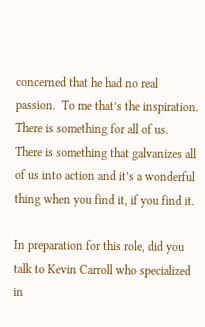concerned that he had no real passion.  To me that’s the inspiration. There is something for all of us.  There is something that galvanizes all of us into action and it’s a wonderful thing when you find it, if you find it.

In preparation for this role, did you talk to Kevin Carroll who specialized in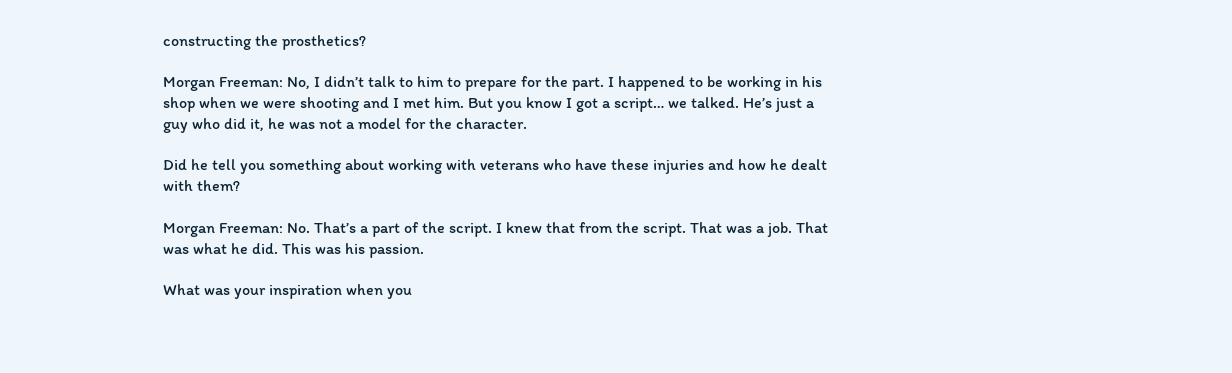constructing the prosthetics?

Morgan Freeman: No, I didn’t talk to him to prepare for the part. I happened to be working in his shop when we were shooting and I met him. But you know I got a script… we talked. He’s just a guy who did it, he was not a model for the character.

Did he tell you something about working with veterans who have these injuries and how he dealt with them?

Morgan Freeman: No. That’s a part of the script. I knew that from the script. That was a job. That was what he did. This was his passion.

What was your inspiration when you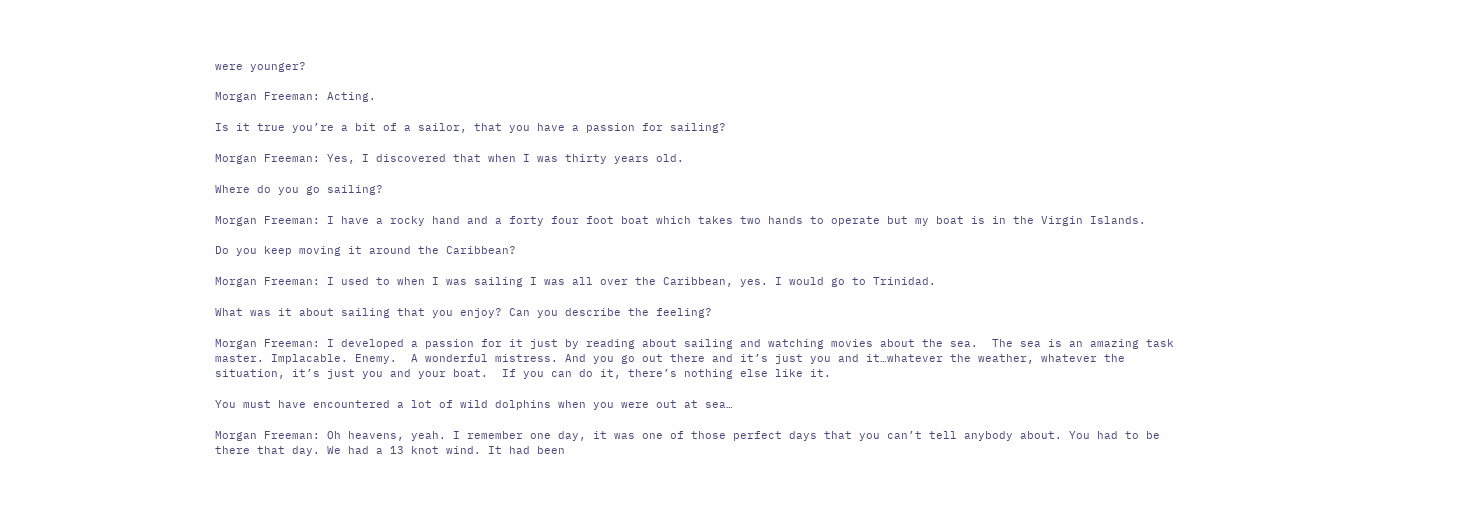were younger?

Morgan Freeman: Acting.

Is it true you’re a bit of a sailor, that you have a passion for sailing?

Morgan Freeman: Yes, I discovered that when I was thirty years old.

Where do you go sailing?

Morgan Freeman: I have a rocky hand and a forty four foot boat which takes two hands to operate but my boat is in the Virgin Islands.

Do you keep moving it around the Caribbean?

Morgan Freeman: I used to when I was sailing I was all over the Caribbean, yes. I would go to Trinidad.

What was it about sailing that you enjoy? Can you describe the feeling?

Morgan Freeman: I developed a passion for it just by reading about sailing and watching movies about the sea.  The sea is an amazing task master. Implacable. Enemy.  A wonderful mistress. And you go out there and it’s just you and it…whatever the weather, whatever the situation, it’s just you and your boat.  If you can do it, there’s nothing else like it.

You must have encountered a lot of wild dolphins when you were out at sea…

Morgan Freeman: Oh heavens, yeah. I remember one day, it was one of those perfect days that you can’t tell anybody about. You had to be there that day. We had a 13 knot wind. It had been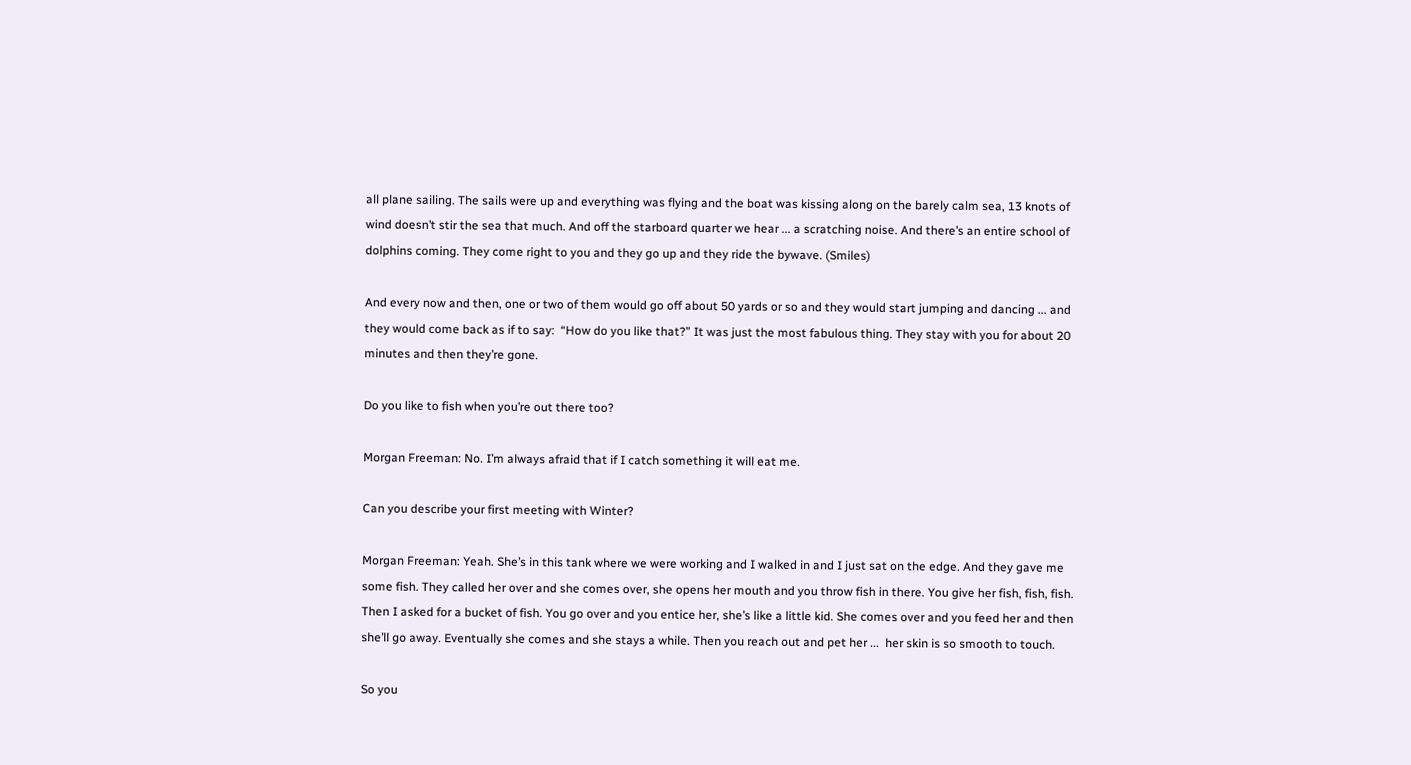all plane sailing. The sails were up and everything was flying and the boat was kissing along on the barely calm sea, 13 knots of wind doesn’t stir the sea that much. And off the starboard quarter we hear ... a scratching noise. And there’s an entire school of dolphins coming. They come right to you and they go up and they ride the bywave. (Smiles)

And every now and then, one or two of them would go off about 50 yards or so and they would start jumping and dancing ... and they would come back as if to say:  “How do you like that?” It was just the most fabulous thing. They stay with you for about 20 minutes and then they’re gone.

Do you like to fish when you’re out there too?

Morgan Freeman: No. I’m always afraid that if I catch something it will eat me.

Can you describe your first meeting with Winter?

Morgan Freeman: Yeah. She’s in this tank where we were working and I walked in and I just sat on the edge. And they gave me some fish. They called her over and she comes over, she opens her mouth and you throw fish in there. You give her fish, fish, fish. Then I asked for a bucket of fish. You go over and you entice her, she’s like a little kid. She comes over and you feed her and then she’ll go away. Eventually she comes and she stays a while. Then you reach out and pet her ...  her skin is so smooth to touch.

So you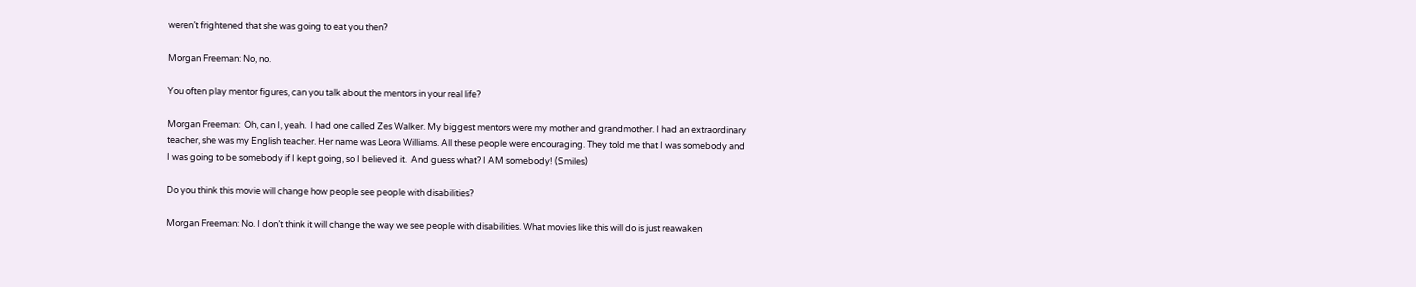weren’t frightened that she was going to eat you then?

Morgan Freeman: No, no.

You often play mentor figures, can you talk about the mentors in your real life?

Morgan Freeman:  Oh, can I, yeah.  I had one called Zes Walker. My biggest mentors were my mother and grandmother. I had an extraordinary teacher, she was my English teacher. Her name was Leora Williams. All these people were encouraging. They told me that I was somebody and I was going to be somebody if I kept going, so I believed it.  And guess what? I AM somebody! (Smiles)

Do you think this movie will change how people see people with disabilities?

Morgan Freeman: No. I don’t think it will change the way we see people with disabilities. What movies like this will do is just reawaken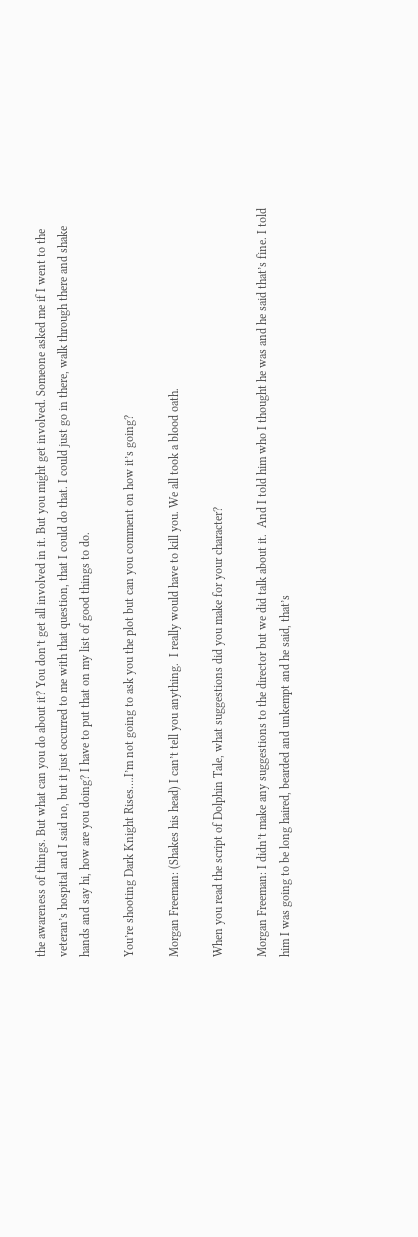the awareness of things. But what can you do about it? You don’t get all involved in it. But you might get involved. Someone asked me if I went to the veteran’s hospital and I said no, but it just occurred to me with that question, that I could do that. I could just go in there, walk through there and shake hands and say hi, how are you doing? I have to put that on my list of good things to do.

You’re shooting Dark Knight Rises….I’m not going to ask you the plot but can you comment on how it’s going?

Morgan Freeman: (Shakes his head) I can’t tell you anything.  I really would have to kill you. We all took a blood oath.

When you read the script of Dolphin Tale, what suggestions did you make for your character?

Morgan Freeman: I didn’t make any suggestions to the director but we did talk about it.  And I told him who I thought he was and he said that’s fine. I told him I was going to be long haired, bearded and unkempt and he said, that’s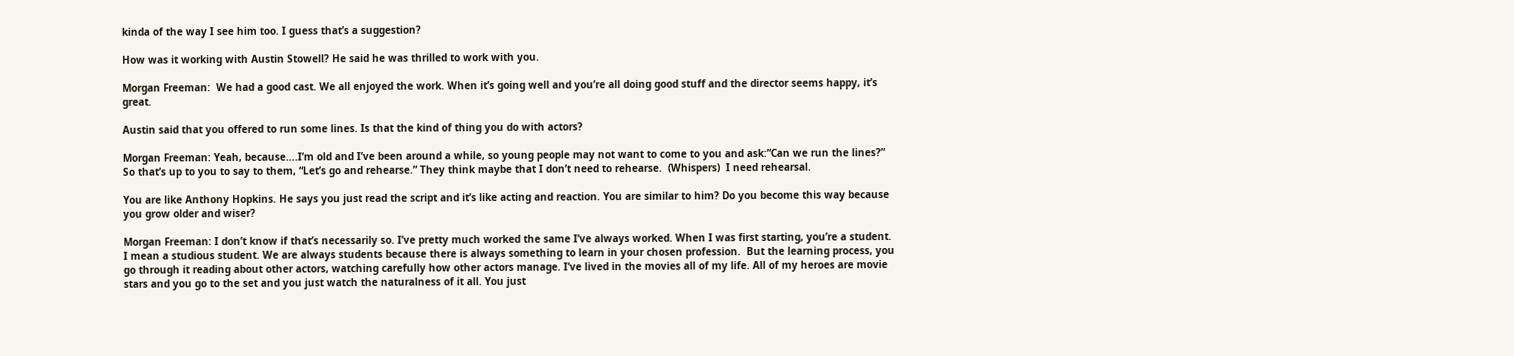kinda of the way I see him too. I guess that’s a suggestion?

How was it working with Austin Stowell? He said he was thrilled to work with you.

Morgan Freeman:  We had a good cast. We all enjoyed the work. When it’s going well and you’re all doing good stuff and the director seems happy, it’s great.

Austin said that you offered to run some lines. Is that the kind of thing you do with actors?

Morgan Freeman: Yeah, because….I’m old and I’ve been around a while, so young people may not want to come to you and ask:”Can we run the lines?” So that’s up to you to say to them, “Let’s go and rehearse.” They think maybe that I don’t need to rehearse.  (Whispers)  I need rehearsal.

You are like Anthony Hopkins. He says you just read the script and it’s like acting and reaction. You are similar to him? Do you become this way because you grow older and wiser?

Morgan Freeman: I don’t know if that’s necessarily so. I’ve pretty much worked the same I’ve always worked. When I was first starting, you’re a student. I mean a studious student. We are always students because there is always something to learn in your chosen profession.  But the learning process, you go through it reading about other actors, watching carefully how other actors manage. I’ve lived in the movies all of my life. All of my heroes are movie stars and you go to the set and you just watch the naturalness of it all. You just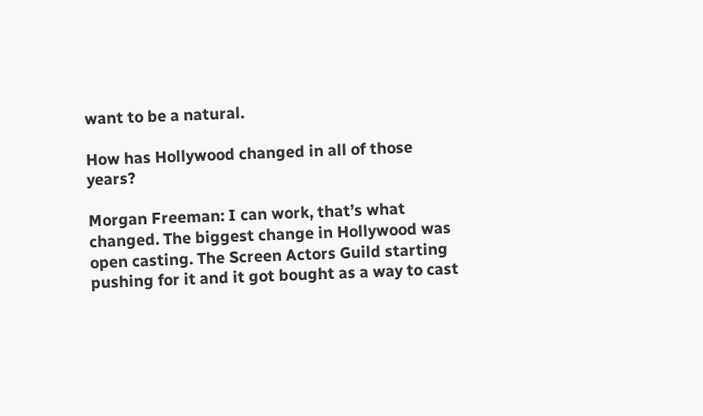want to be a natural.

How has Hollywood changed in all of those years?

Morgan Freeman: I can work, that’s what changed. The biggest change in Hollywood was open casting. The Screen Actors Guild starting pushing for it and it got bought as a way to cast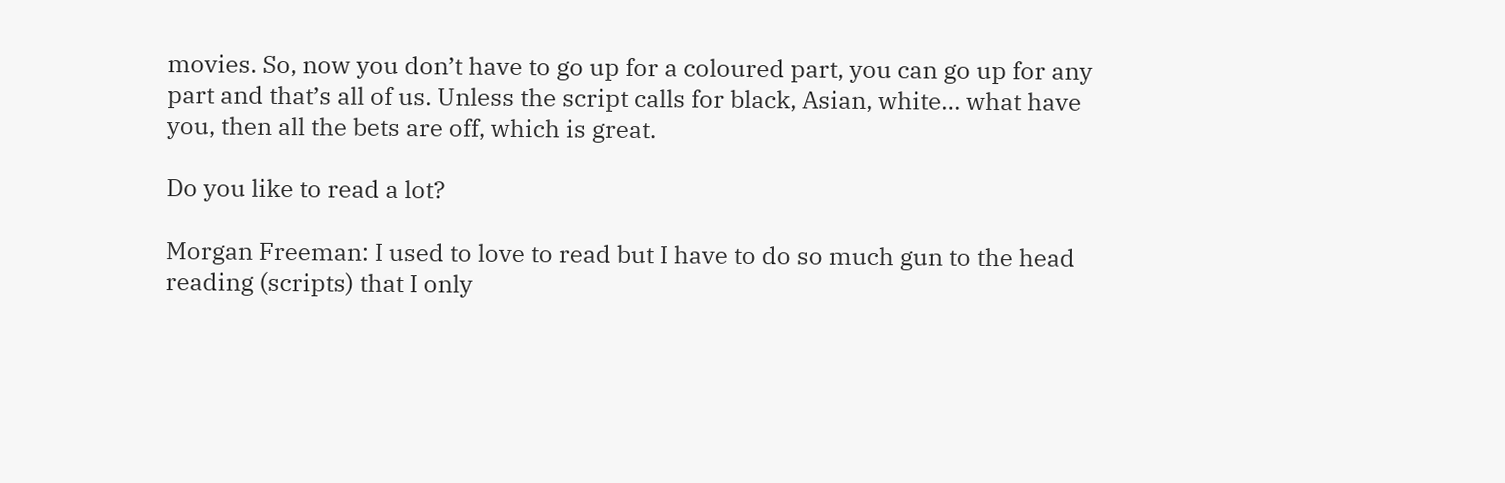movies. So, now you don’t have to go up for a coloured part, you can go up for any part and that’s all of us. Unless the script calls for black, Asian, white… what have you, then all the bets are off, which is great.

Do you like to read a lot?

Morgan Freeman: I used to love to read but I have to do so much gun to the head reading (scripts) that I only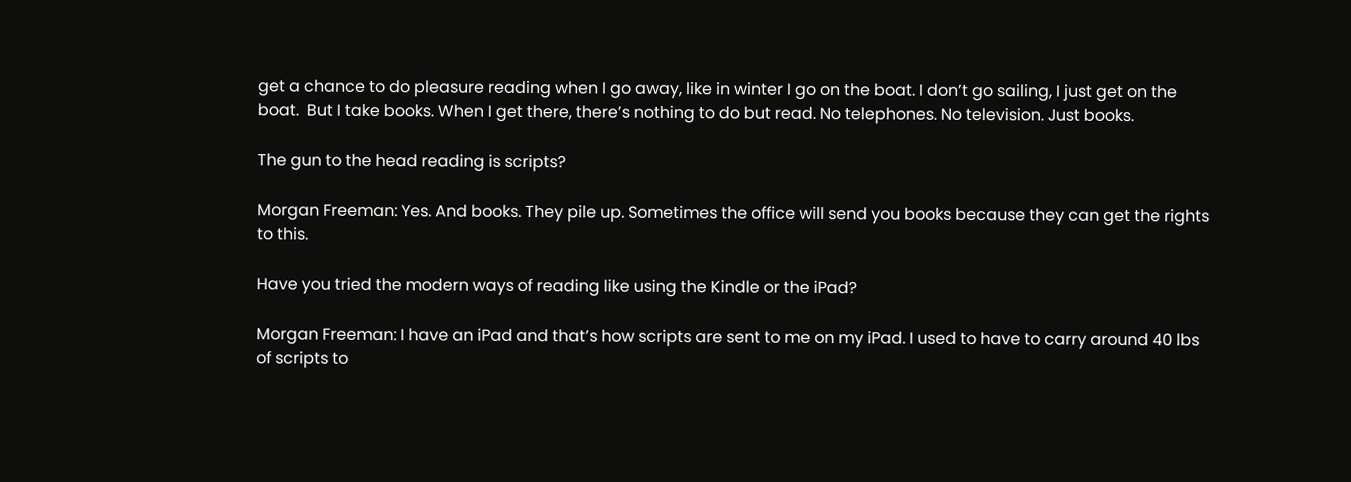get a chance to do pleasure reading when I go away, like in winter I go on the boat. I don’t go sailing, I just get on the boat.  But I take books. When I get there, there’s nothing to do but read. No telephones. No television. Just books.

The gun to the head reading is scripts?

Morgan Freeman: Yes. And books. They pile up. Sometimes the office will send you books because they can get the rights to this.

Have you tried the modern ways of reading like using the Kindle or the iPad?

Morgan Freeman: I have an iPad and that’s how scripts are sent to me on my iPad. I used to have to carry around 40 lbs of scripts to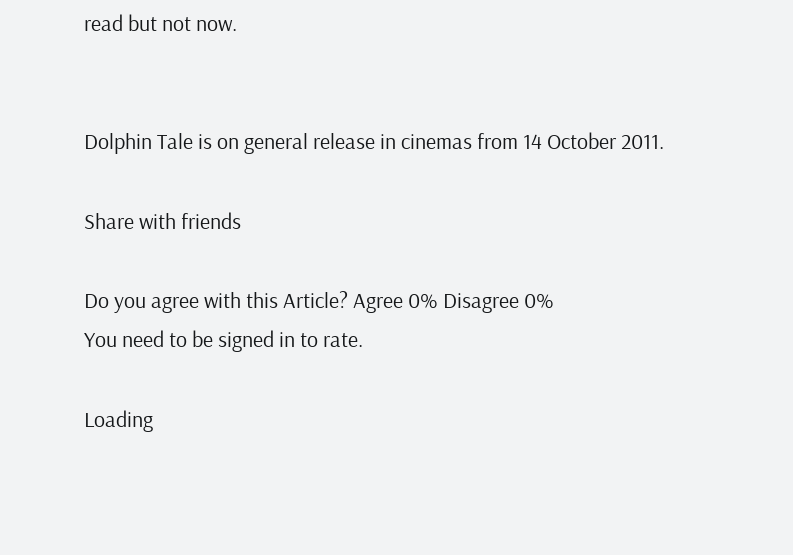read but not now.


Dolphin Tale is on general release in cinemas from 14 October 2011.

Share with friends

Do you agree with this Article? Agree 0% Disagree 0%
You need to be signed in to rate.

Loading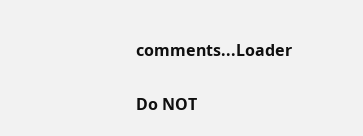comments...Loader

Do NOT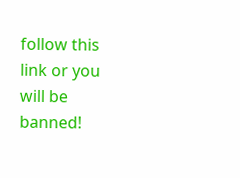follow this link or you will be banned!